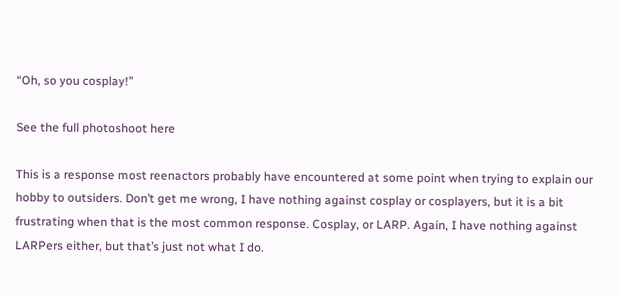“Oh, so you cosplay!”

See the full photoshoot here

This is a response most reenactors probably have encountered at some point when trying to explain our hobby to outsiders. Don’t get me wrong, I have nothing against cosplay or cosplayers, but it is a bit frustrating when that is the most common response. Cosplay, or LARP. Again, I have nothing against LARPers either, but that’s just not what I do.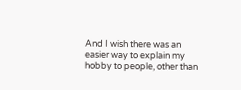And I wish there was an easier way to explain my hobby to people, other than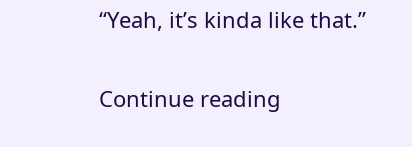“Yeah, it’s kinda like that.”

Continue reading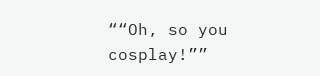““Oh, so you cosplay!””